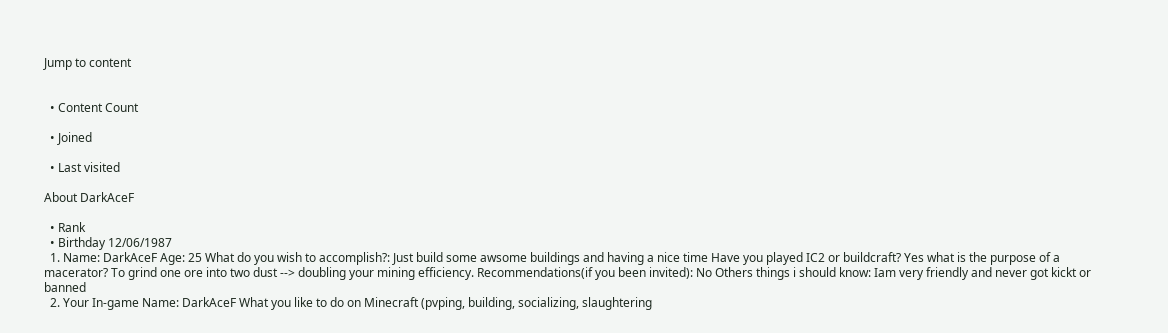Jump to content


  • Content Count

  • Joined

  • Last visited

About DarkAceF

  • Rank
  • Birthday 12/06/1987
  1. Name: DarkAceF Age: 25 What do you wish to accomplish?: Just build some awsome buildings and having a nice time Have you played IC2 or buildcraft? Yes what is the purpose of a macerator? To grind one ore into two dust --> doubling your mining efficiency. Recommendations(if you been invited): No Others things i should know: Iam very friendly and never got kickt or banned
  2. Your In-game Name: DarkAceF What you like to do on Minecraft (pvping, building, socializing, slaughtering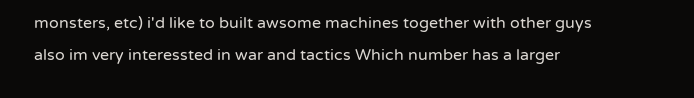monsters, etc) i'd like to built awsome machines together with other guys also im very interessted in war and tactics Which number has a larger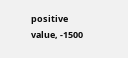positive value, -1500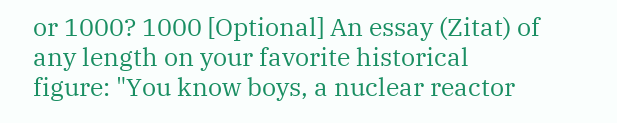or 1000? 1000 [Optional] An essay (Zitat) of any length on your favorite historical figure: "You know boys, a nuclear reactor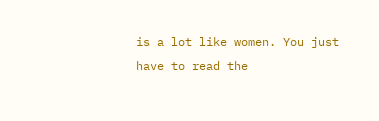is a lot like women. You just have to read the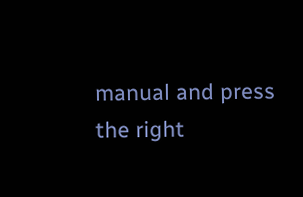manual and press the right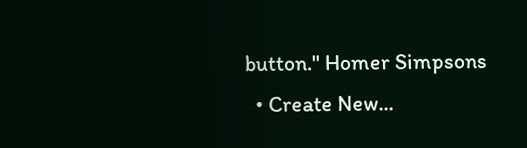button." Homer Simpsons
  • Create New...